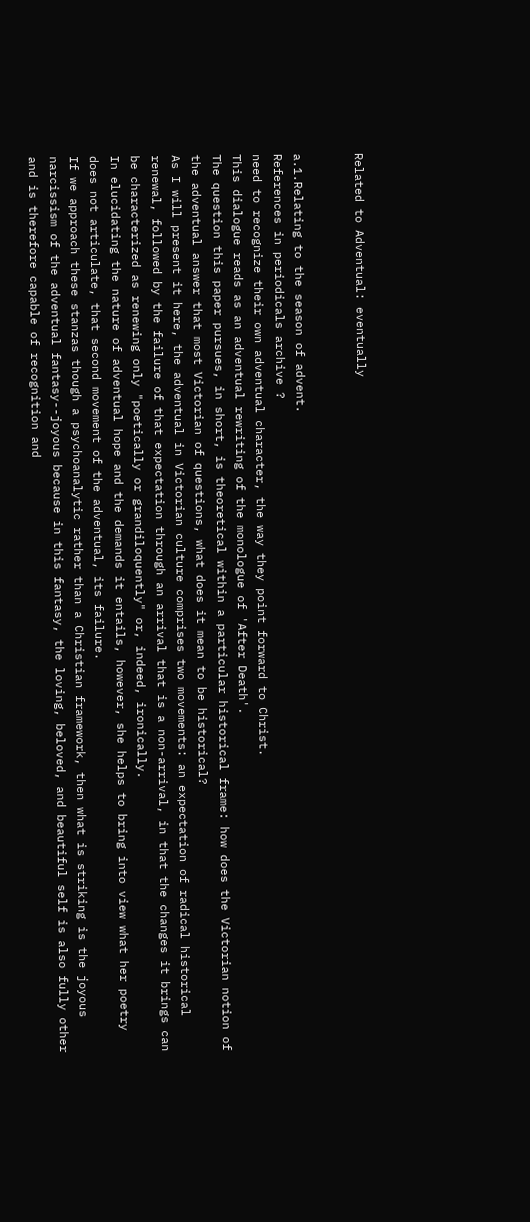Related to Adventual: eventually


a.1.Relating to the season of advent.
References in periodicals archive ?
need to recognize their own adventual character, the way they point forward to Christ.
This dialogue reads as an adventual rewriting of the monologue of 'After Death'.
The question this paper pursues, in short, is theoretical within a particular historical frame: how does the Victorian notion of the adventual answer that most Victorian of questions, what does it mean to be historical?
As I will present it here, the adventual in Victorian culture comprises two movements: an expectation of radical historical renewal, followed by the failure of that expectation through an arrival that is a non-arrival, in that the changes it brings can be characterized as renewing only "poetically or grandiloquently" or, indeed, ironically.
In elucidating the nature of adventual hope and the demands it entails, however, she helps to bring into view what her poetry does not articulate, that second movement of the adventual, its failure.
If we approach these stanzas though a psychoanalytic rather than a Christian framework, then what is striking is the joyous narcissism of the adventual fantasy--joyous because in this fantasy, the loving, beloved, and beautiful self is also fully other and is therefore capable of recognition and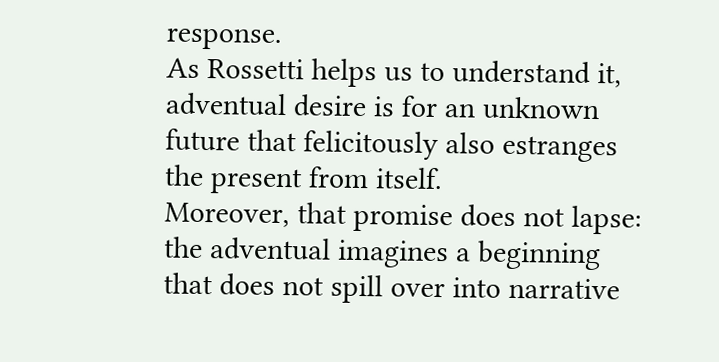response.
As Rossetti helps us to understand it, adventual desire is for an unknown future that felicitously also estranges the present from itself.
Moreover, that promise does not lapse: the adventual imagines a beginning that does not spill over into narrative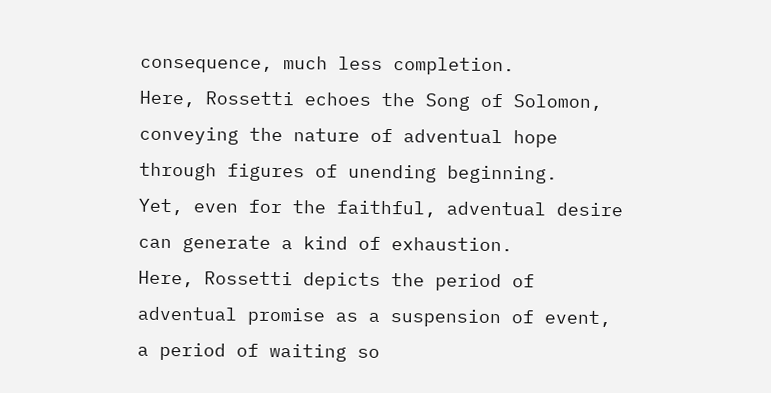consequence, much less completion.
Here, Rossetti echoes the Song of Solomon, conveying the nature of adventual hope through figures of unending beginning.
Yet, even for the faithful, adventual desire can generate a kind of exhaustion.
Here, Rossetti depicts the period of adventual promise as a suspension of event, a period of waiting so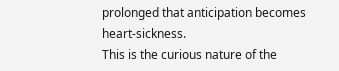prolonged that anticipation becomes heart-sickness.
This is the curious nature of the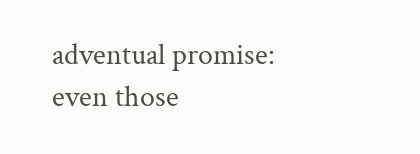adventual promise: even those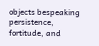objects bespeaking persistence, fortitude, and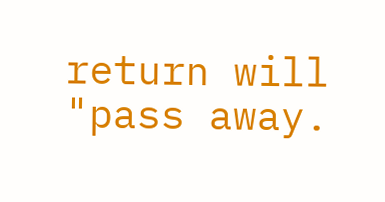return will "pass away.